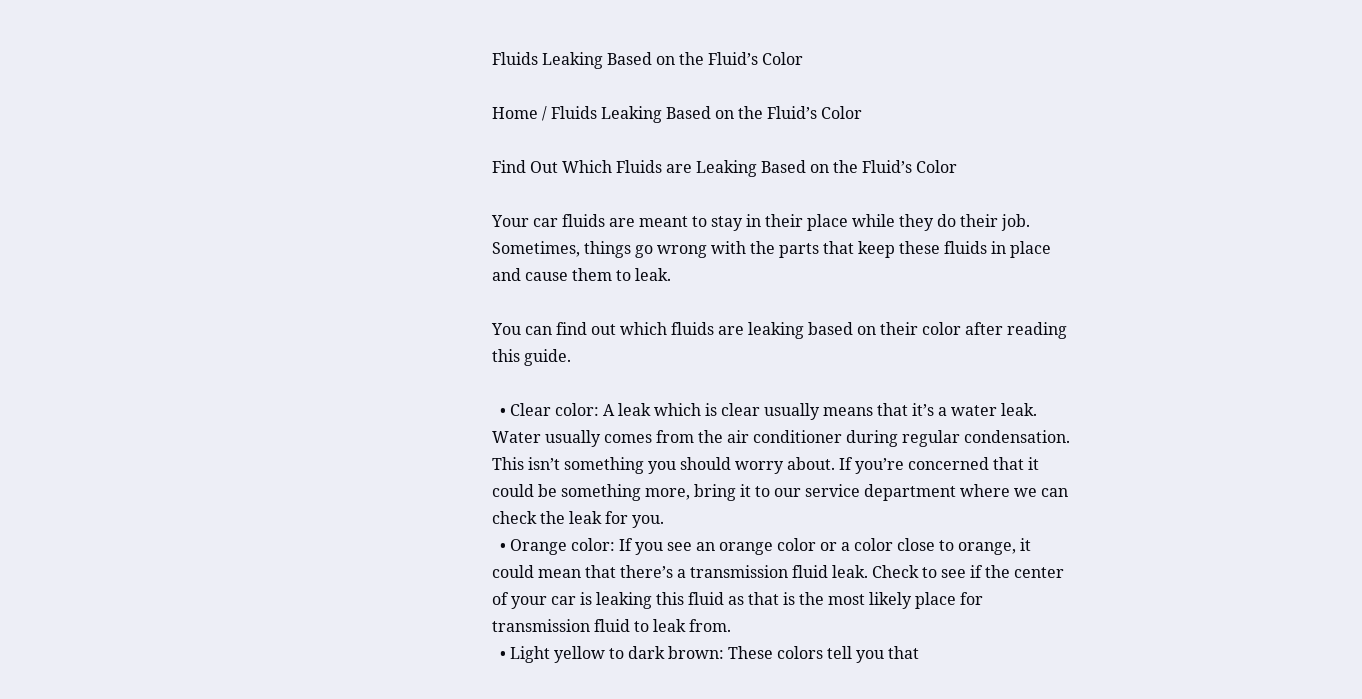Fluids Leaking Based on the Fluid’s Color

Home / Fluids Leaking Based on the Fluid’s Color

Find Out Which Fluids are Leaking Based on the Fluid’s Color

Your car fluids are meant to stay in their place while they do their job. Sometimes, things go wrong with the parts that keep these fluids in place and cause them to leak.

You can find out which fluids are leaking based on their color after reading this guide.

  • Clear color: A leak which is clear usually means that it’s a water leak. Water usually comes from the air conditioner during regular condensation. This isn’t something you should worry about. If you’re concerned that it could be something more, bring it to our service department where we can check the leak for you.
  • Orange color: If you see an orange color or a color close to orange, it could mean that there’s a transmission fluid leak. Check to see if the center of your car is leaking this fluid as that is the most likely place for transmission fluid to leak from.
  • Light yellow to dark brown: These colors tell you that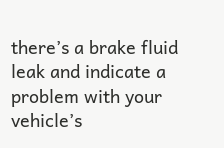there’s a brake fluid leak and indicate a problem with your vehicle’s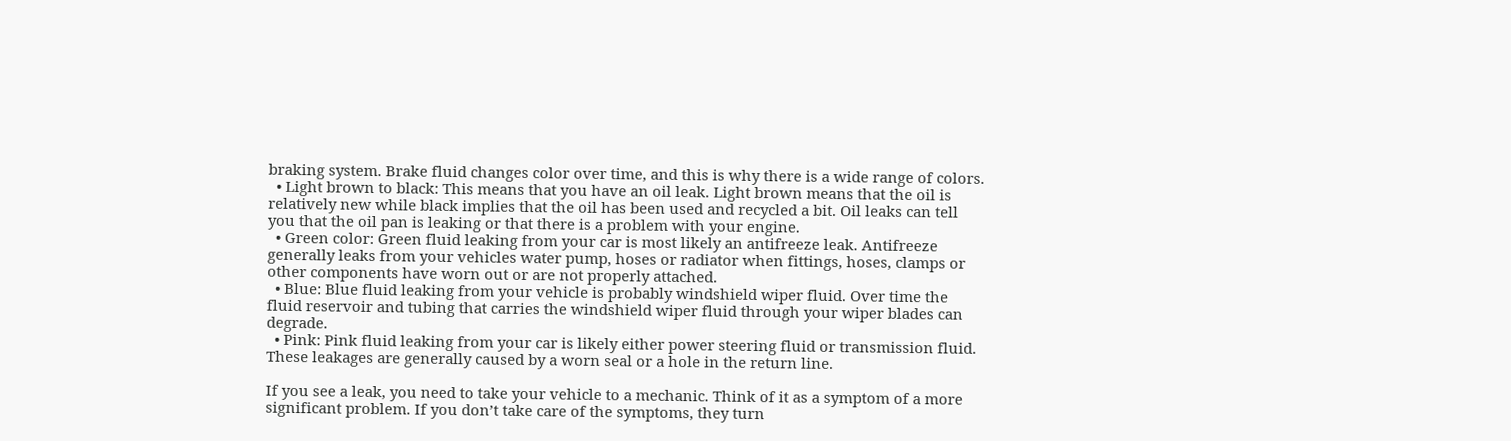braking system. Brake fluid changes color over time, and this is why there is a wide range of colors.
  • Light brown to black: This means that you have an oil leak. Light brown means that the oil is relatively new while black implies that the oil has been used and recycled a bit. Oil leaks can tell you that the oil pan is leaking or that there is a problem with your engine.
  • Green color: Green fluid leaking from your car is most likely an antifreeze leak. Antifreeze generally leaks from your vehicles water pump, hoses or radiator when fittings, hoses, clamps or other components have worn out or are not properly attached.
  • Blue: Blue fluid leaking from your vehicle is probably windshield wiper fluid. Over time the fluid reservoir and tubing that carries the windshield wiper fluid through your wiper blades can degrade.
  • Pink: Pink fluid leaking from your car is likely either power steering fluid or transmission fluid. These leakages are generally caused by a worn seal or a hole in the return line.

If you see a leak, you need to take your vehicle to a mechanic. Think of it as a symptom of a more significant problem. If you don’t take care of the symptoms, they turn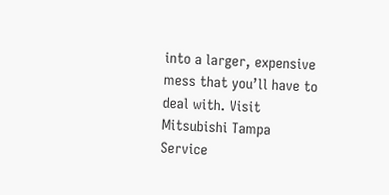into a larger, expensive mess that you’ll have to deal with. Visit Mitsubishi Tampa Service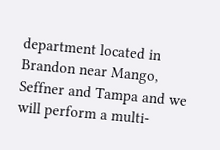department located in Brandon near Mango, Seffner and Tampa and we will perform a multi-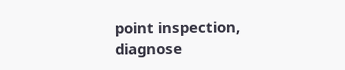point inspection, diagnose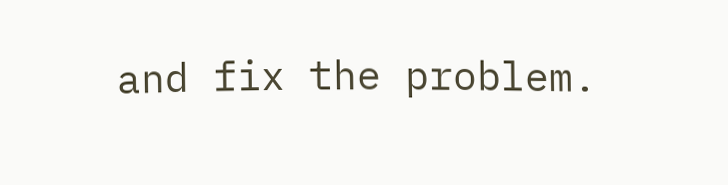and fix the problem.